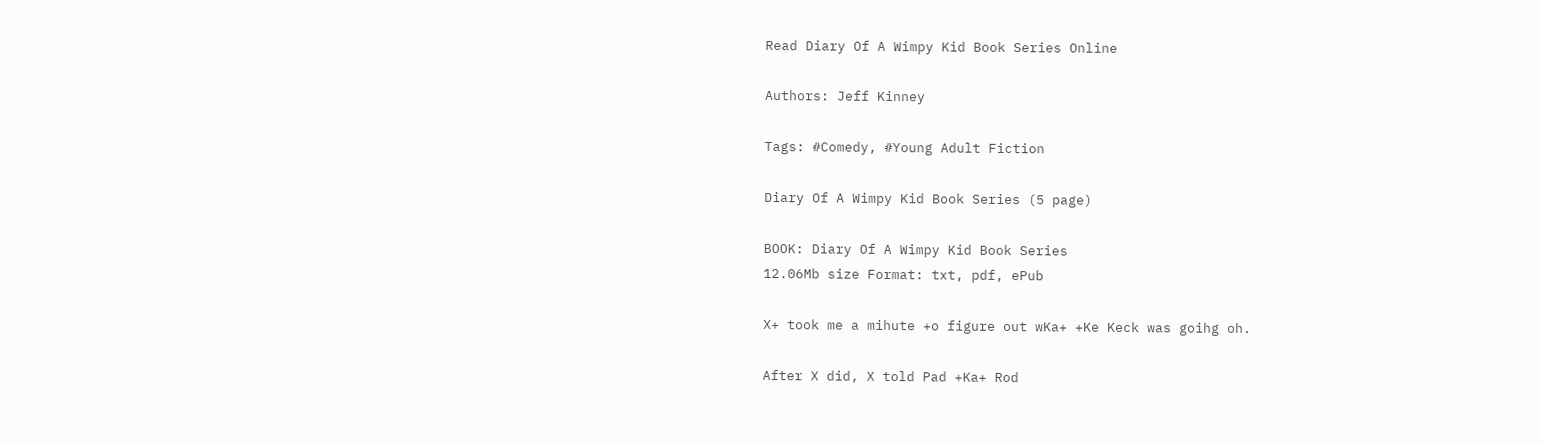Read Diary Of A Wimpy Kid Book Series Online

Authors: Jeff Kinney

Tags: #Comedy, #Young Adult Fiction

Diary Of A Wimpy Kid Book Series (5 page)

BOOK: Diary Of A Wimpy Kid Book Series
12.06Mb size Format: txt, pdf, ePub

X+ took me a mihute +o figure out wKa+ +Ke Keck was goihg oh.

After X did, X told Pad +Ka+ Rod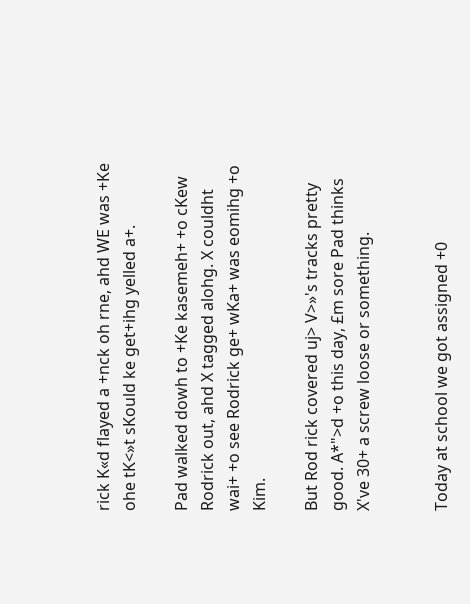rick K«d flayed a +nck oh rne, ahd WE was +Ke ohe tK<»t sKould ke get+ihg yelled a+.

Pad walked dowh to +Ke kasemeh+ +o cKew Rodrick out, ahd X tagged alohg. X couldht wai+ +o see Rodrick ge+ wKa+ was eomihg +o Kim.

But Rod rick covered uj> V>»'s tracks pretty good. A*">d +o this day, £m sore Pad thinks X've 30+ a screw loose or something.


Today at school we got assigned +0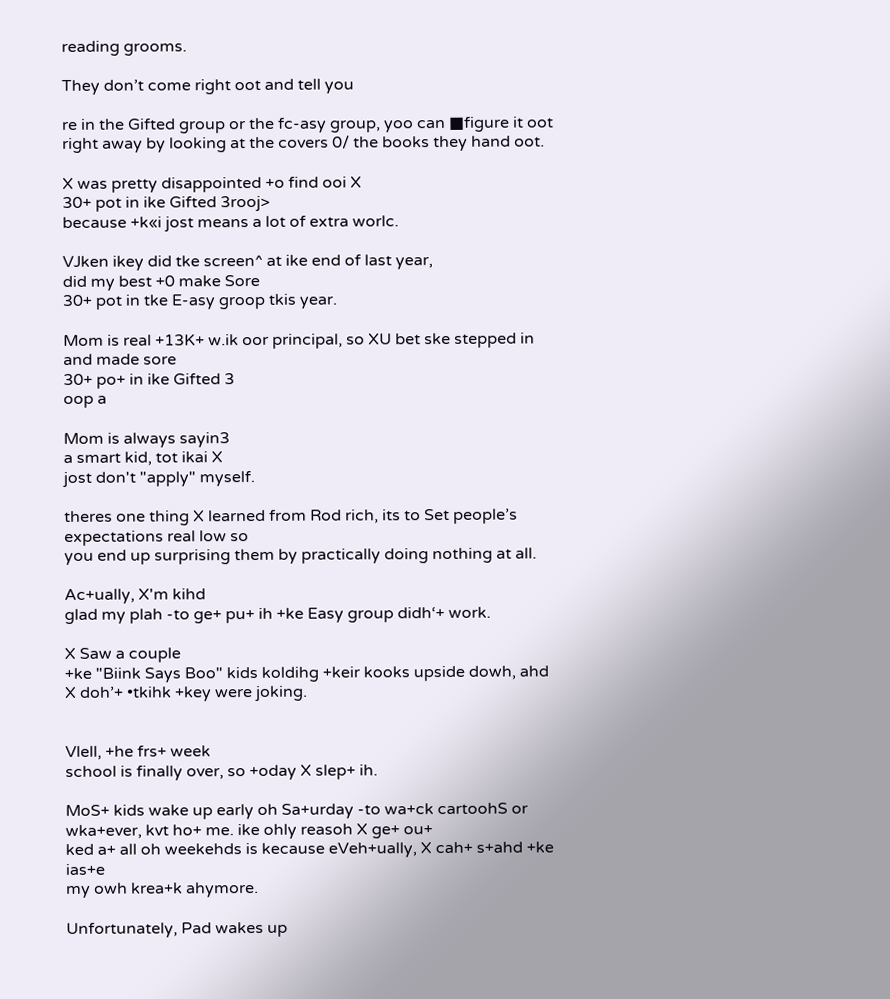reading grooms.

They don’t come right oot and tell you

re in the Gifted group or the fc-asy group, yoo can ■figure it oot right away by looking at the covers 0/ the books they hand oot.

X was pretty disappointed +o find ooi X
30+ pot in ike Gifted 3rooj>
because +k«i jost means a lot of extra worlc.

VJken ikey did tke screen^ at ike end of last year,
did my best +0 make Sore
30+ pot in tke E-asy groop tkis year.

Mom is real +13K+ w.ik oor principal, so XU bet ske stepped in and made sore
30+ po+ in ike Gifted 3
oop a

Mom is always sayin3
a smart kid, tot ikai X
jost don't "apply" myself.

theres one thing X learned from Rod rich, its to Set people’s expectations real low so
you end up surprising them by practically doing nothing at all.

Ac+ually, X'm kihd
glad my plah -to ge+ pu+ ih +ke Easy group didh‘+ work.

X Saw a couple
+ke "Biink Says Boo" kids koldihg +keir kooks upside dowh, ahd X doh’+ •tkihk +key were joking.


Vlell, +he frs+ week
school is finally over, so +oday X slep+ ih.

MoS+ kids wake up early oh Sa+urday -to wa+ck cartoohS or wka+ever, kvt ho+ me. ike ohly reasoh X ge+ ou+
ked a+ all oh weekehds is kecause eVeh+ually, X cah+ s+ahd +ke ias+e
my owh krea+k ahymore.

Unfortunately, Pad wakes up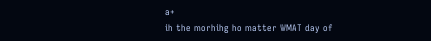a+
ih the morhihg ho matter WMAT day of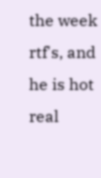the week rtf's, and he is hot real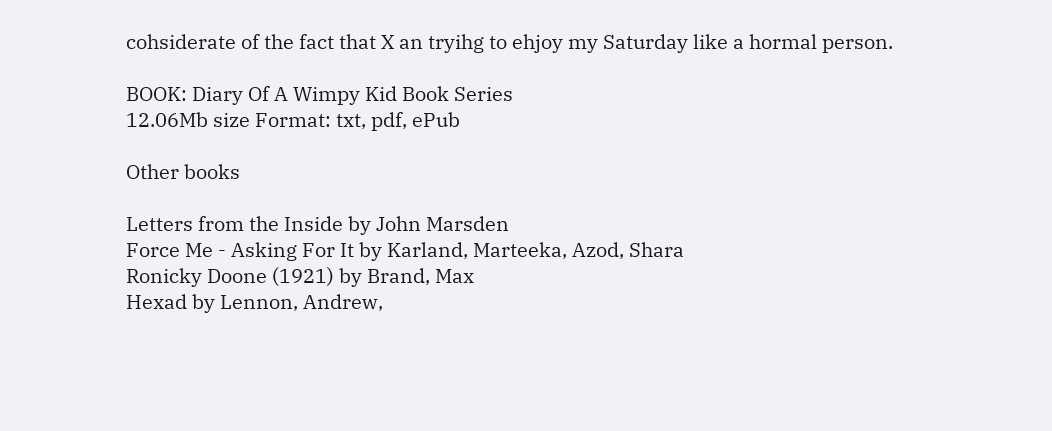cohsiderate of the fact that X an tryihg to ehjoy my Saturday like a hormal person.

BOOK: Diary Of A Wimpy Kid Book Series
12.06Mb size Format: txt, pdf, ePub

Other books

Letters from the Inside by John Marsden
Force Me - Asking For It by Karland, Marteeka, Azod, Shara
Ronicky Doone (1921) by Brand, Max
Hexad by Lennon, Andrew,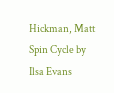Hickman, Matt
Spin Cycle by Ilsa Evans